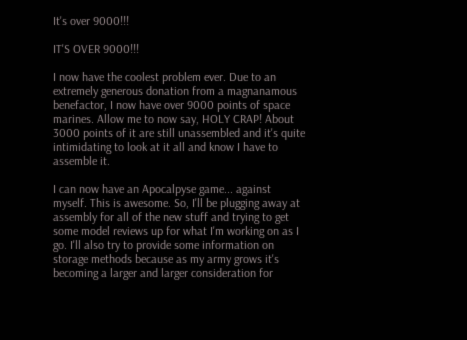It's over 9000!!!

IT'S OVER 9000!!!

I now have the coolest problem ever. Due to an extremely generous donation from a magnanamous benefactor, I now have over 9000 points of space marines. Allow me to now say, HOLY CRAP! About 3000 points of it are still unassembled and it's quite intimidating to look at it all and know I have to assemble it.

I can now have an Apocalpyse game... against myself. This is awesome. So, I'll be plugging away at assembly for all of the new stuff and trying to get some model reviews up for what I'm working on as I go. I'll also try to provide some information on storage methods because as my army grows it's becoming a larger and larger consideration for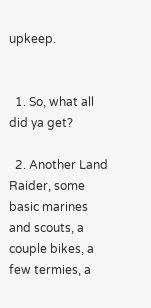upkeep.


  1. So, what all did ya get?

  2. Another Land Raider, some basic marines and scouts, a couple bikes, a few termies, a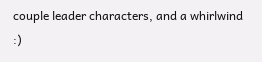couple leader characters, and a whirlwind :)